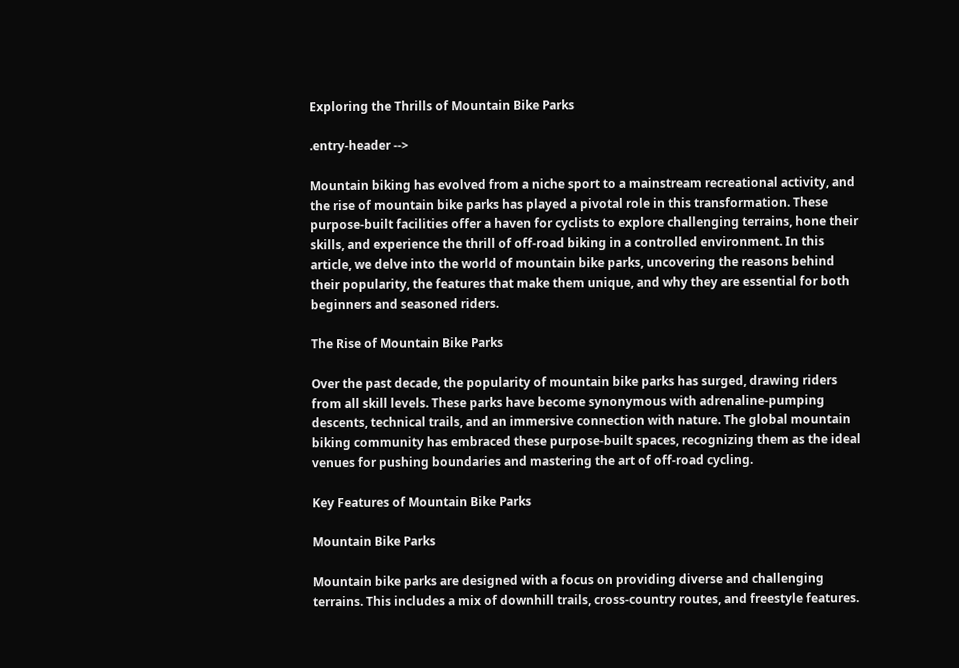Exploring the Thrills of Mountain Bike Parks

.entry-header -->

Mountain biking has evolved from a niche sport to a mainstream recreational activity, and the rise of mountain bike parks has played a pivotal role in this transformation. These purpose-built facilities offer a haven for cyclists to explore challenging terrains, hone their skills, and experience the thrill of off-road biking in a controlled environment. In this article, we delve into the world of mountain bike parks, uncovering the reasons behind their popularity, the features that make them unique, and why they are essential for both beginners and seasoned riders.

The Rise of Mountain Bike Parks

Over the past decade, the popularity of mountain bike parks has surged, drawing riders from all skill levels. These parks have become synonymous with adrenaline-pumping descents, technical trails, and an immersive connection with nature. The global mountain biking community has embraced these purpose-built spaces, recognizing them as the ideal venues for pushing boundaries and mastering the art of off-road cycling.

Key Features of Mountain Bike Parks

Mountain Bike Parks

Mountain bike parks are designed with a focus on providing diverse and challenging terrains. This includes a mix of downhill trails, cross-country routes, and freestyle features.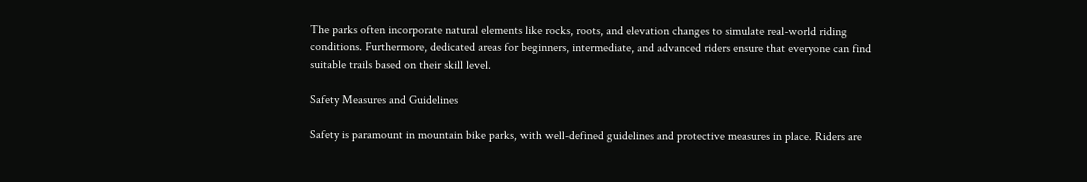The parks often incorporate natural elements like rocks, roots, and elevation changes to simulate real-world riding conditions. Furthermore, dedicated areas for beginners, intermediate, and advanced riders ensure that everyone can find suitable trails based on their skill level.

Safety Measures and Guidelines

Safety is paramount in mountain bike parks, with well-defined guidelines and protective measures in place. Riders are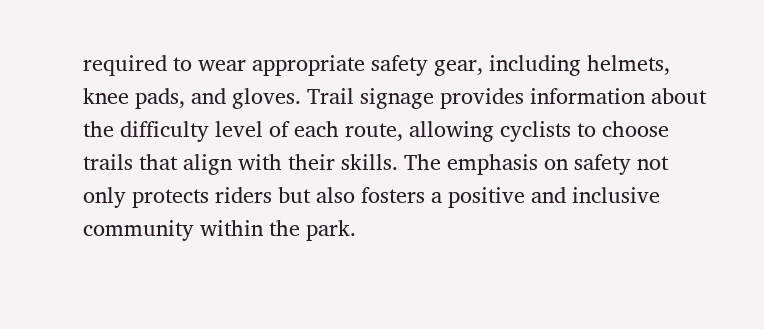required to wear appropriate safety gear, including helmets, knee pads, and gloves. Trail signage provides information about the difficulty level of each route, allowing cyclists to choose trails that align with their skills. The emphasis on safety not only protects riders but also fosters a positive and inclusive community within the park.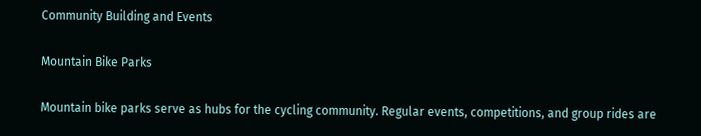Community Building and Events

Mountain Bike Parks

Mountain bike parks serve as hubs for the cycling community. Regular events, competitions, and group rides are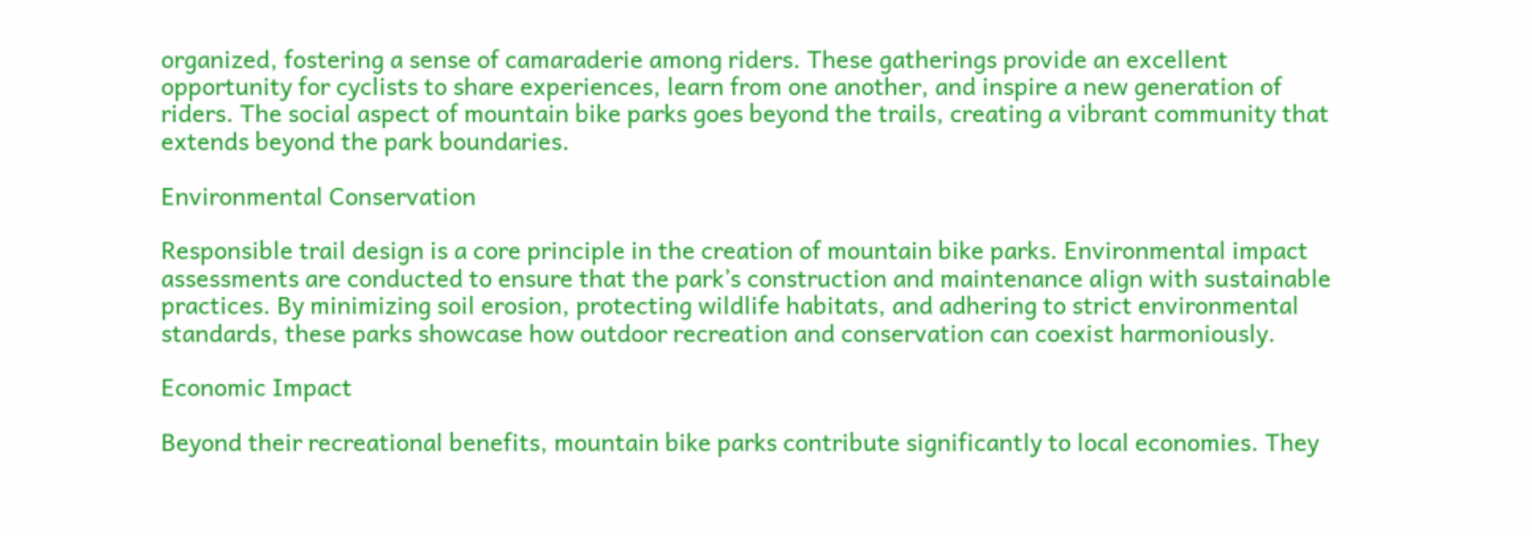organized, fostering a sense of camaraderie among riders. These gatherings provide an excellent opportunity for cyclists to share experiences, learn from one another, and inspire a new generation of riders. The social aspect of mountain bike parks goes beyond the trails, creating a vibrant community that extends beyond the park boundaries.

Environmental Conservation

Responsible trail design is a core principle in the creation of mountain bike parks. Environmental impact assessments are conducted to ensure that the park’s construction and maintenance align with sustainable practices. By minimizing soil erosion, protecting wildlife habitats, and adhering to strict environmental standards, these parks showcase how outdoor recreation and conservation can coexist harmoniously.

Economic Impact

Beyond their recreational benefits, mountain bike parks contribute significantly to local economies. They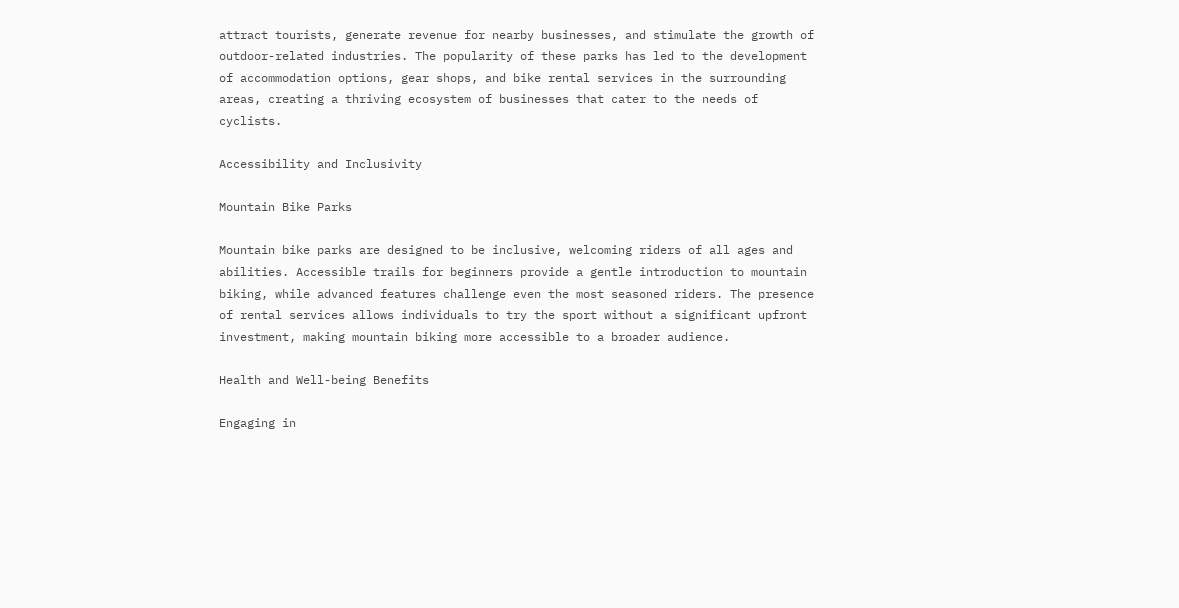attract tourists, generate revenue for nearby businesses, and stimulate the growth of outdoor-related industries. The popularity of these parks has led to the development of accommodation options, gear shops, and bike rental services in the surrounding areas, creating a thriving ecosystem of businesses that cater to the needs of cyclists.

Accessibility and Inclusivity

Mountain Bike Parks

Mountain bike parks are designed to be inclusive, welcoming riders of all ages and abilities. Accessible trails for beginners provide a gentle introduction to mountain biking, while advanced features challenge even the most seasoned riders. The presence of rental services allows individuals to try the sport without a significant upfront investment, making mountain biking more accessible to a broader audience.

Health and Well-being Benefits

Engaging in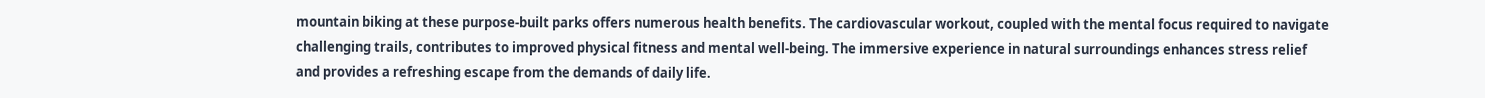mountain biking at these purpose-built parks offers numerous health benefits. The cardiovascular workout, coupled with the mental focus required to navigate challenging trails, contributes to improved physical fitness and mental well-being. The immersive experience in natural surroundings enhances stress relief and provides a refreshing escape from the demands of daily life.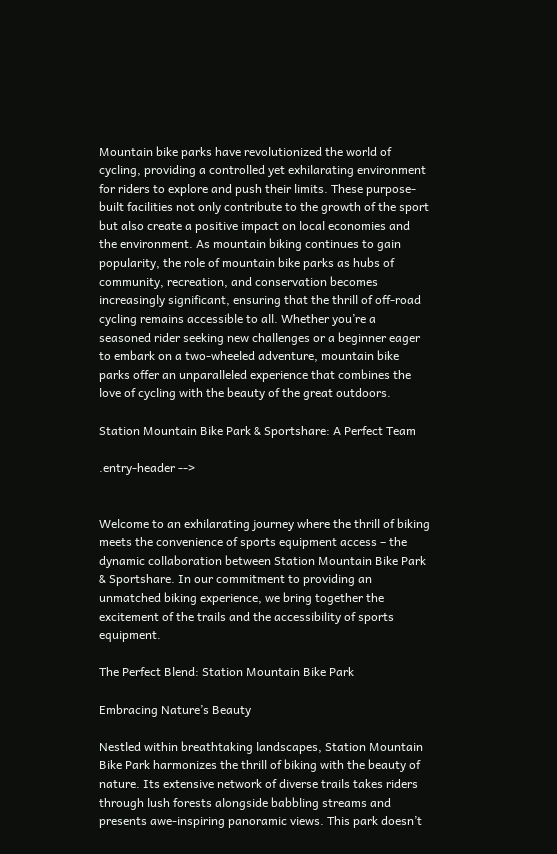Mountain bike parks have revolutionized the world of cycling, providing a controlled yet exhilarating environment for riders to explore and push their limits. These purpose-built facilities not only contribute to the growth of the sport but also create a positive impact on local economies and the environment. As mountain biking continues to gain popularity, the role of mountain bike parks as hubs of community, recreation, and conservation becomes increasingly significant, ensuring that the thrill of off-road cycling remains accessible to all. Whether you’re a seasoned rider seeking new challenges or a beginner eager to embark on a two-wheeled adventure, mountain bike parks offer an unparalleled experience that combines the love of cycling with the beauty of the great outdoors.

Station Mountain Bike Park & Sportshare: A Perfect Team

.entry-header -->


Welcome to an exhilarating journey where the thrill of biking meets the convenience of sports equipment access – the dynamic collaboration between Station Mountain Bike Park & Sportshare. In our commitment to providing an unmatched biking experience, we bring together the excitement of the trails and the accessibility of sports equipment.

The Perfect Blend: Station Mountain Bike Park

Embracing Nature’s Beauty

Nestled within breathtaking landscapes, Station Mountain Bike Park harmonizes the thrill of biking with the beauty of nature. Its extensive network of diverse trails takes riders through lush forests alongside babbling streams and presents awe-inspiring panoramic views. This park doesn’t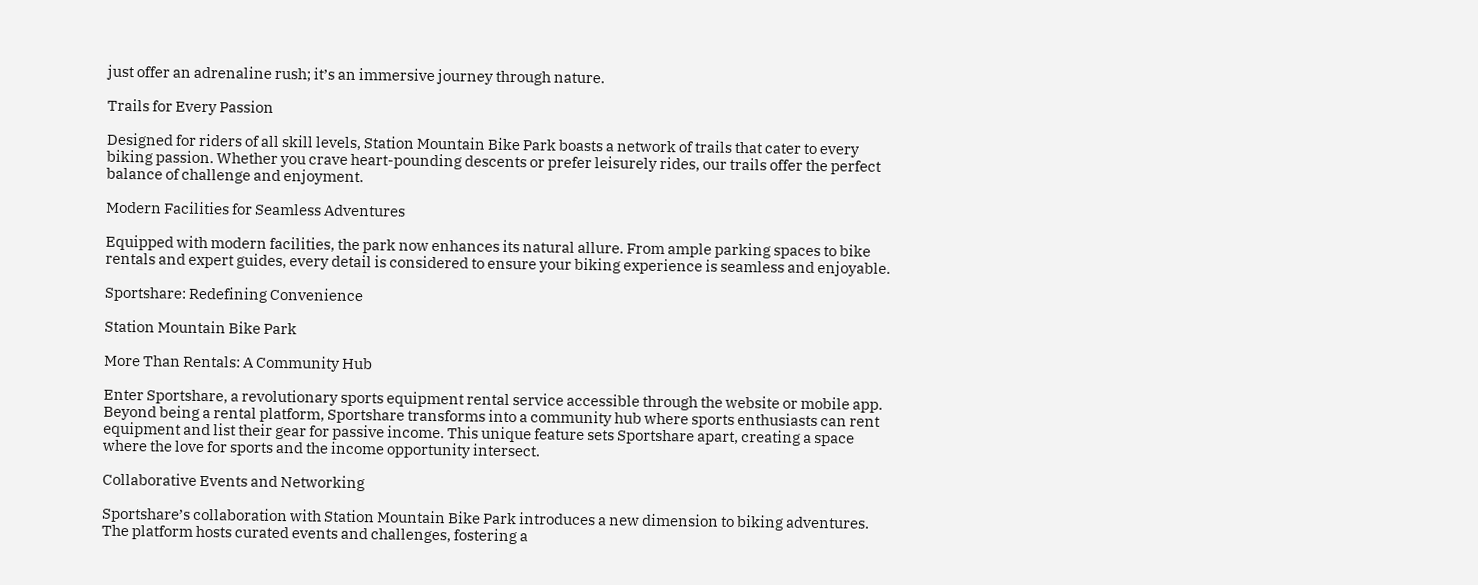just offer an adrenaline rush; it’s an immersive journey through nature.

Trails for Every Passion

Designed for riders of all skill levels, Station Mountain Bike Park boasts a network of trails that cater to every biking passion. Whether you crave heart-pounding descents or prefer leisurely rides, our trails offer the perfect balance of challenge and enjoyment.

Modern Facilities for Seamless Adventures

Equipped with modern facilities, the park now enhances its natural allure. From ample parking spaces to bike rentals and expert guides, every detail is considered to ensure your biking experience is seamless and enjoyable.

Sportshare: Redefining Convenience

Station Mountain Bike Park

More Than Rentals: A Community Hub

Enter Sportshare, a revolutionary sports equipment rental service accessible through the website or mobile app. Beyond being a rental platform, Sportshare transforms into a community hub where sports enthusiasts can rent equipment and list their gear for passive income. This unique feature sets Sportshare apart, creating a space where the love for sports and the income opportunity intersect.

Collaborative Events and Networking

Sportshare’s collaboration with Station Mountain Bike Park introduces a new dimension to biking adventures. The platform hosts curated events and challenges, fostering a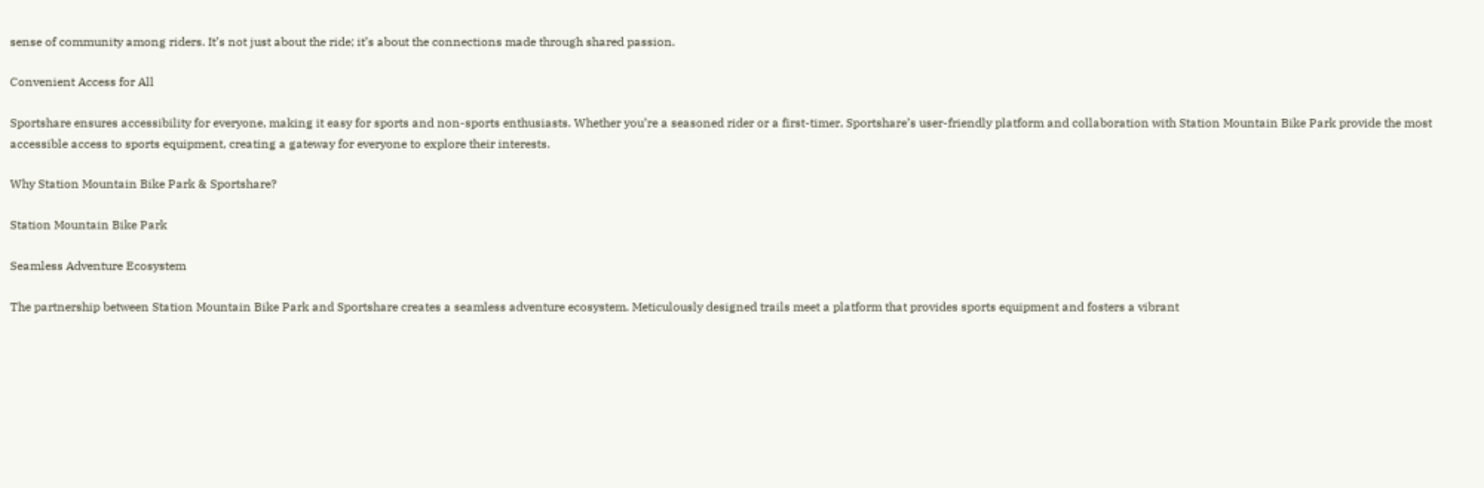sense of community among riders. It’s not just about the ride; it’s about the connections made through shared passion.

Convenient Access for All

Sportshare ensures accessibility for everyone, making it easy for sports and non-sports enthusiasts. Whether you’re a seasoned rider or a first-timer, Sportshare’s user-friendly platform and collaboration with Station Mountain Bike Park provide the most accessible access to sports equipment, creating a gateway for everyone to explore their interests.

Why Station Mountain Bike Park & Sportshare?

Station Mountain Bike Park

Seamless Adventure Ecosystem

The partnership between Station Mountain Bike Park and Sportshare creates a seamless adventure ecosystem. Meticulously designed trails meet a platform that provides sports equipment and fosters a vibrant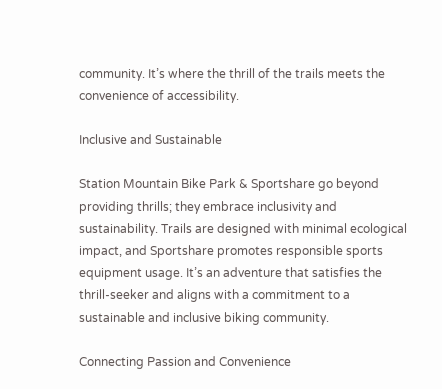community. It’s where the thrill of the trails meets the convenience of accessibility.

Inclusive and Sustainable

Station Mountain Bike Park & Sportshare go beyond providing thrills; they embrace inclusivity and sustainability. Trails are designed with minimal ecological impact, and Sportshare promotes responsible sports equipment usage. It’s an adventure that satisfies the thrill-seeker and aligns with a commitment to a sustainable and inclusive biking community.

Connecting Passion and Convenience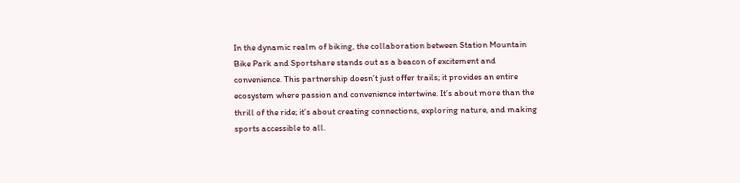In the dynamic realm of biking, the collaboration between Station Mountain Bike Park and Sportshare stands out as a beacon of excitement and convenience. This partnership doesn’t just offer trails; it provides an entire ecosystem where passion and convenience intertwine. It’s about more than the thrill of the ride; it’s about creating connections, exploring nature, and making sports accessible to all.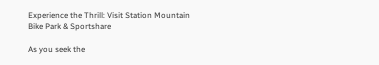Experience the Thrill: Visit Station Mountain Bike Park & Sportshare

As you seek the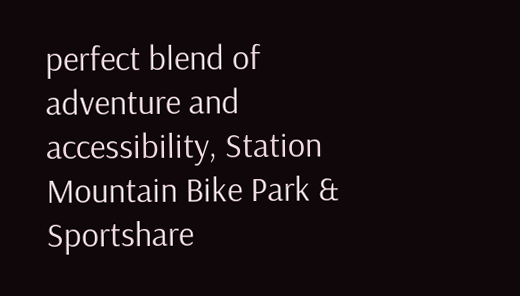perfect blend of adventure and accessibility, Station Mountain Bike Park & Sportshare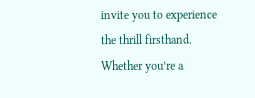invite you to experience the thrill firsthand. Whether you’re a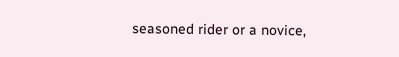seasoned rider or a novice,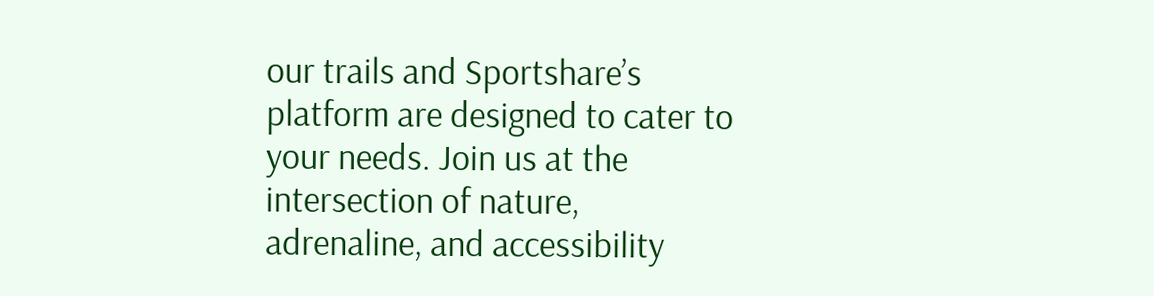our trails and Sportshare’s platform are designed to cater to your needs. Join us at the intersection of nature, adrenaline, and accessibility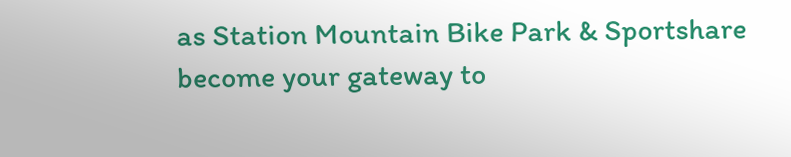as Station Mountain Bike Park & Sportshare become your gateway to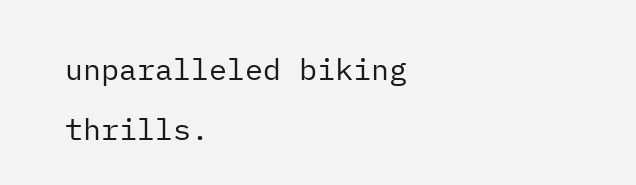unparalleled biking thrills.